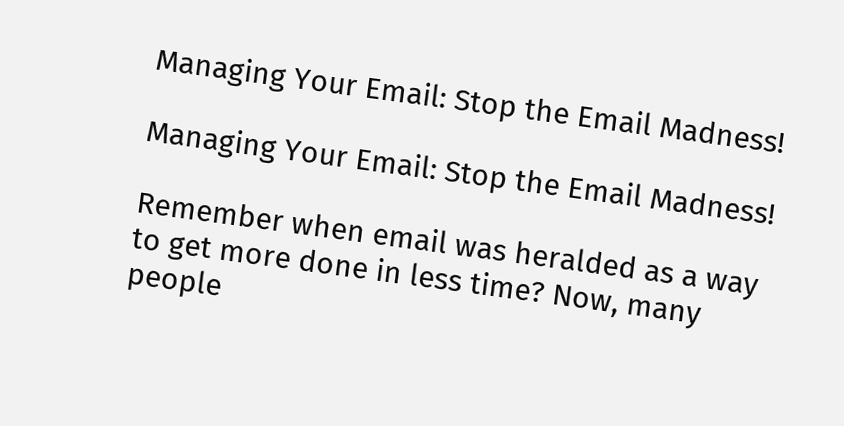Managing Your Email: Stop the Email Madness!

Managing Your Email: Stop the Email Madness!

Remember when email was heralded as a way to get more done in less time? Now, many people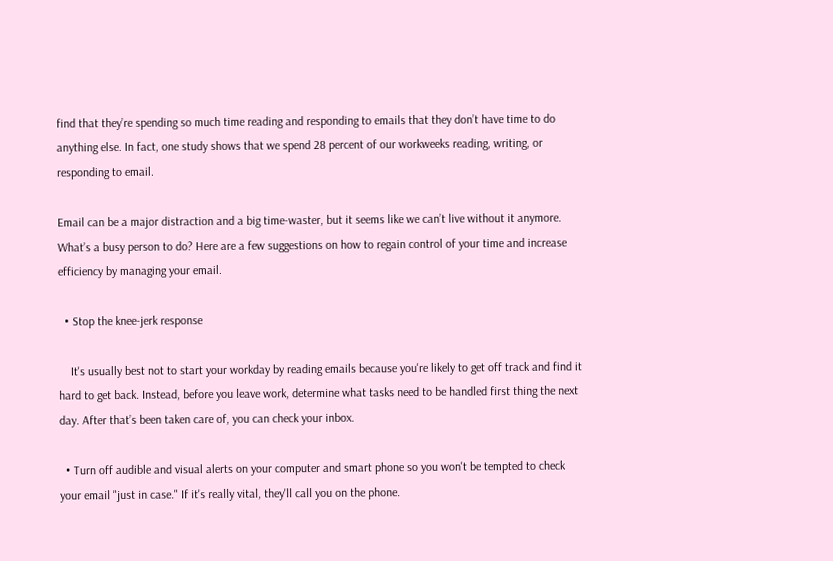find that they’re spending so much time reading and responding to emails that they don’t have time to do anything else. In fact, one study shows that we spend 28 percent of our workweeks reading, writing, or responding to email.

Email can be a major distraction and a big time-waster, but it seems like we can’t live without it anymore. What’s a busy person to do? Here are a few suggestions on how to regain control of your time and increase efficiency by managing your email.

  • Stop the knee-jerk response

    It's usually best not to start your workday by reading emails because you're likely to get off track and find it hard to get back. Instead, before you leave work, determine what tasks need to be handled first thing the next day. After that’s been taken care of, you can check your inbox.

  • Turn off audible and visual alerts on your computer and smart phone so you won't be tempted to check your email "just in case." If it's really vital, they'll call you on the phone.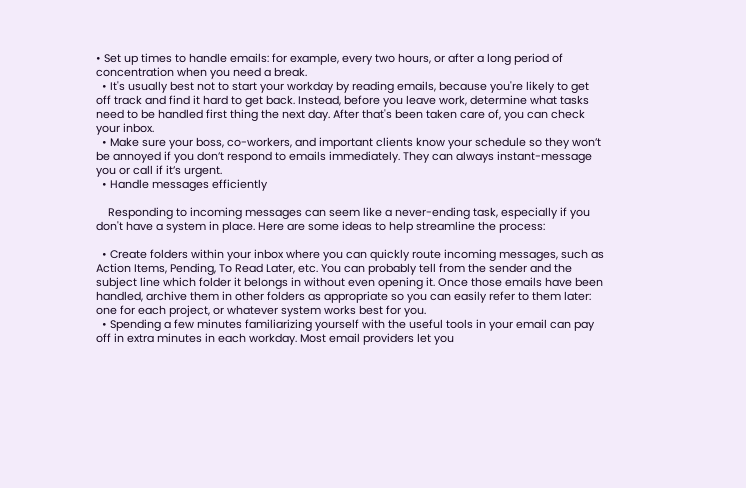• Set up times to handle emails: for example, every two hours, or after a long period of concentration when you need a break.
  • It's usually best not to start your workday by reading emails, because you're likely to get off track and find it hard to get back. Instead, before you leave work, determine what tasks need to be handled first thing the next day. After that's been taken care of, you can check your inbox.
  • Make sure your boss, co-workers, and important clients know your schedule so they won’t be annoyed if you don’t respond to emails immediately. They can always instant-message you or call if it’s urgent.
  • Handle messages efficiently

    Responding to incoming messages can seem like a never-ending task, especially if you don't have a system in place. Here are some ideas to help streamline the process:

  • Create folders within your inbox where you can quickly route incoming messages, such as Action Items, Pending, To Read Later, etc. You can probably tell from the sender and the subject line which folder it belongs in without even opening it. Once those emails have been handled, archive them in other folders as appropriate so you can easily refer to them later: one for each project, or whatever system works best for you.
  • Spending a few minutes familiarizing yourself with the useful tools in your email can pay off in extra minutes in each workday. Most email providers let you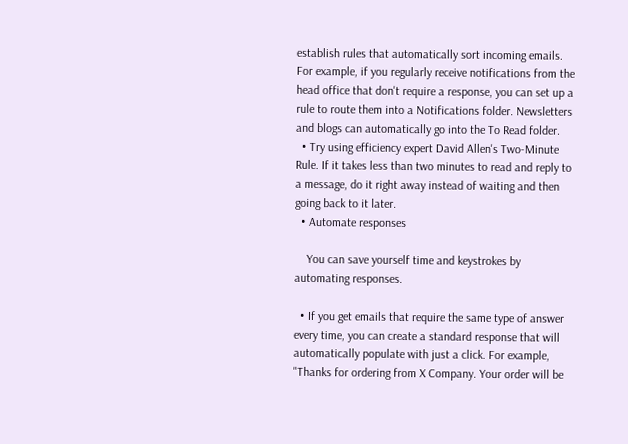establish rules that automatically sort incoming emails. For example, if you regularly receive notifications from the head office that don't require a response, you can set up a rule to route them into a Notifications folder. Newsletters and blogs can automatically go into the To Read folder.
  • Try using efficiency expert David Allen's Two-Minute Rule. If it takes less than two minutes to read and reply to a message, do it right away instead of waiting and then going back to it later.
  • Automate responses

    You can save yourself time and keystrokes by automating responses.

  • If you get emails that require the same type of answer every time, you can create a standard response that will automatically populate with just a click. For example, "Thanks for ordering from X Company. Your order will be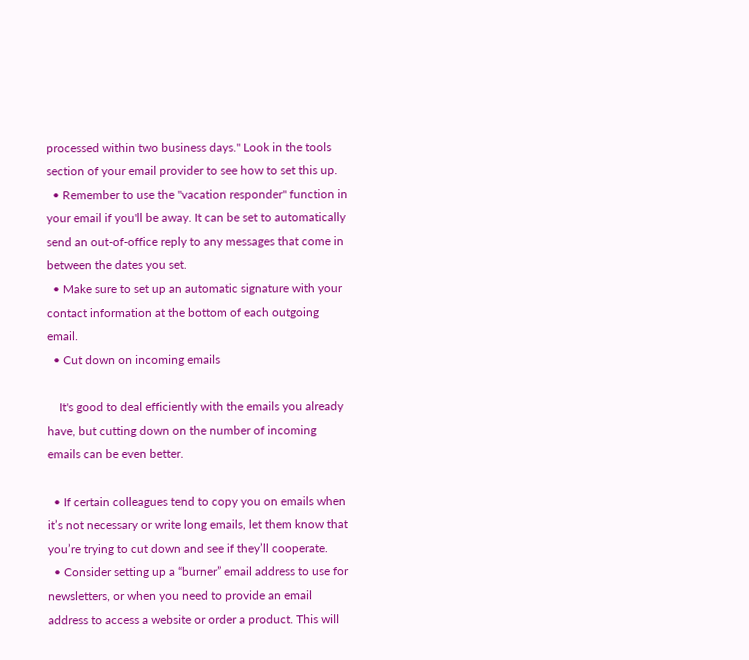processed within two business days." Look in the tools section of your email provider to see how to set this up.
  • Remember to use the "vacation responder" function in your email if you'll be away. It can be set to automatically send an out-of-office reply to any messages that come in between the dates you set.
  • Make sure to set up an automatic signature with your contact information at the bottom of each outgoing email.
  • Cut down on incoming emails

    It's good to deal efficiently with the emails you already have, but cutting down on the number of incoming emails can be even better.

  • If certain colleagues tend to copy you on emails when it’s not necessary or write long emails, let them know that you’re trying to cut down and see if they’ll cooperate.
  • Consider setting up a “burner” email address to use for newsletters, or when you need to provide an email address to access a website or order a product. This will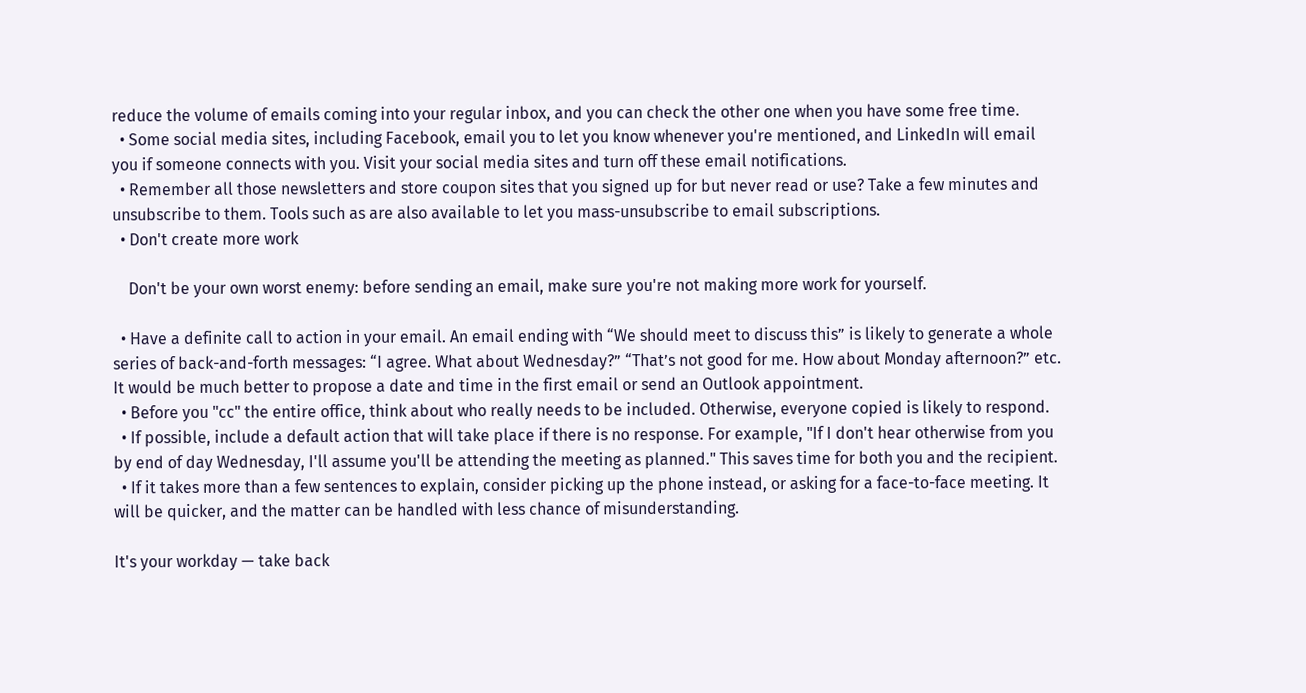reduce the volume of emails coming into your regular inbox, and you can check the other one when you have some free time.
  • Some social media sites, including Facebook, email you to let you know whenever you're mentioned, and LinkedIn will email you if someone connects with you. Visit your social media sites and turn off these email notifications.
  • Remember all those newsletters and store coupon sites that you signed up for but never read or use? Take a few minutes and unsubscribe to them. Tools such as are also available to let you mass-unsubscribe to email subscriptions.
  • Don't create more work

    Don't be your own worst enemy: before sending an email, make sure you're not making more work for yourself.

  • Have a definite call to action in your email. An email ending with “We should meet to discuss this” is likely to generate a whole series of back-and-forth messages: “I agree. What about Wednesday?” “That’s not good for me. How about Monday afternoon?” etc. It would be much better to propose a date and time in the first email or send an Outlook appointment.
  • Before you "cc" the entire office, think about who really needs to be included. Otherwise, everyone copied is likely to respond.
  • If possible, include a default action that will take place if there is no response. For example, "If I don't hear otherwise from you by end of day Wednesday, I'll assume you'll be attending the meeting as planned." This saves time for both you and the recipient.
  • If it takes more than a few sentences to explain, consider picking up the phone instead, or asking for a face-to-face meeting. It will be quicker, and the matter can be handled with less chance of misunderstanding.

It's your workday — take back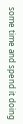some time and spend it doing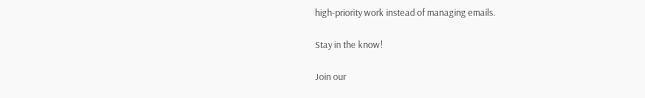high-priority work instead of managing emails.

Stay in the know!

Join our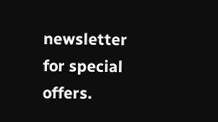newsletter for special offers.